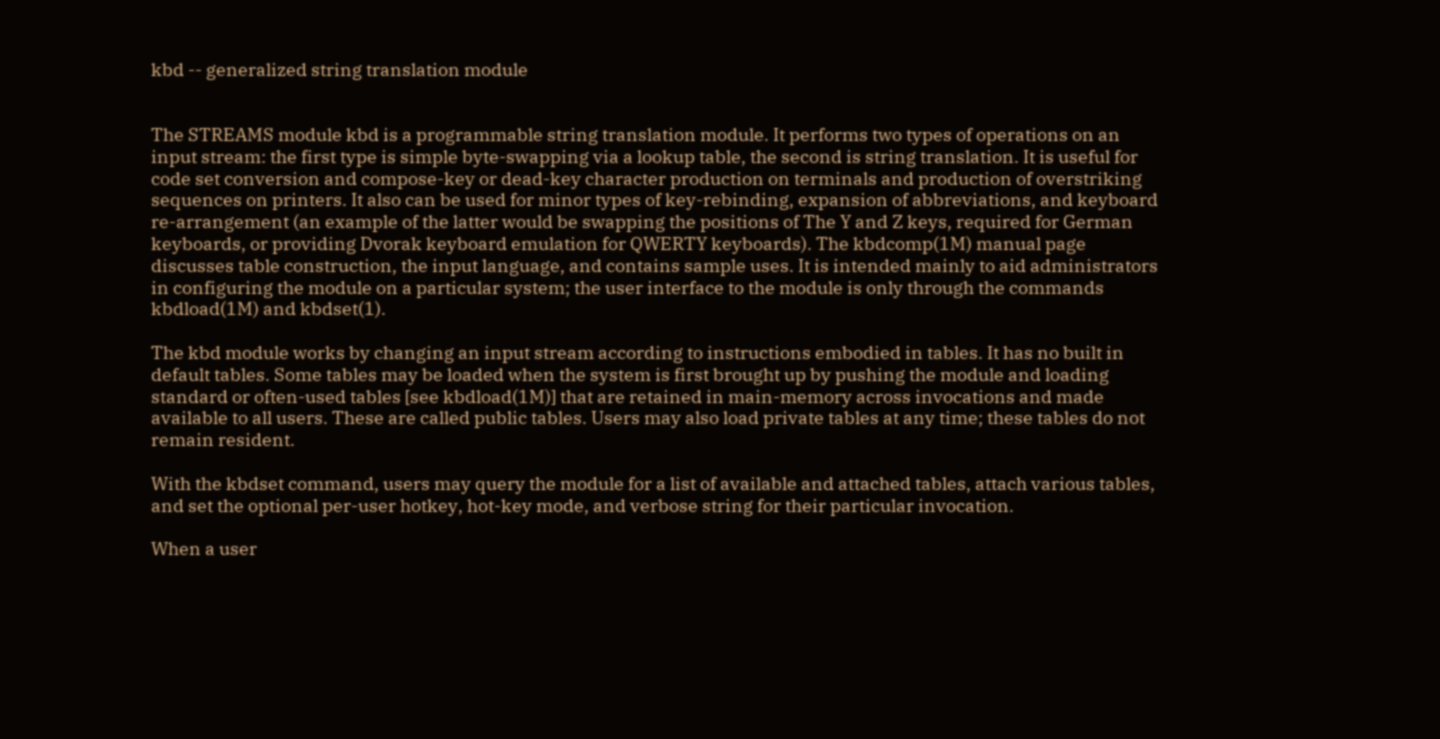kbd -- generalized string translation module


The STREAMS module kbd is a programmable string translation module. It performs two types of operations on an input stream: the first type is simple byte-swapping via a lookup table, the second is string translation. It is useful for code set conversion and compose-key or dead-key character production on terminals and production of overstriking sequences on printers. It also can be used for minor types of key-rebinding, expansion of abbreviations, and keyboard re-arrangement (an example of the latter would be swapping the positions of The Y and Z keys, required for German keyboards, or providing Dvorak keyboard emulation for QWERTY keyboards). The kbdcomp(1M) manual page discusses table construction, the input language, and contains sample uses. It is intended mainly to aid administrators in configuring the module on a particular system; the user interface to the module is only through the commands kbdload(1M) and kbdset(1).

The kbd module works by changing an input stream according to instructions embodied in tables. It has no built in default tables. Some tables may be loaded when the system is first brought up by pushing the module and loading standard or often-used tables [see kbdload(1M)] that are retained in main-memory across invocations and made available to all users. These are called public tables. Users may also load private tables at any time; these tables do not remain resident.

With the kbdset command, users may query the module for a list of available and attached tables, attach various tables, and set the optional per-user hotkey, hot-key mode, and verbose string for their particular invocation.

When a user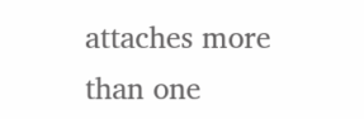attaches more than one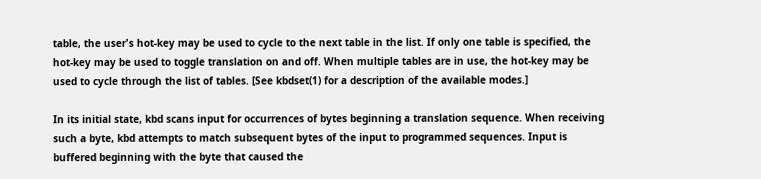table, the user's hot-key may be used to cycle to the next table in the list. If only one table is specified, the hot-key may be used to toggle translation on and off. When multiple tables are in use, the hot-key may be used to cycle through the list of tables. [See kbdset(1) for a description of the available modes.]

In its initial state, kbd scans input for occurrences of bytes beginning a translation sequence. When receiving such a byte, kbd attempts to match subsequent bytes of the input to programmed sequences. Input is buffered beginning with the byte that caused the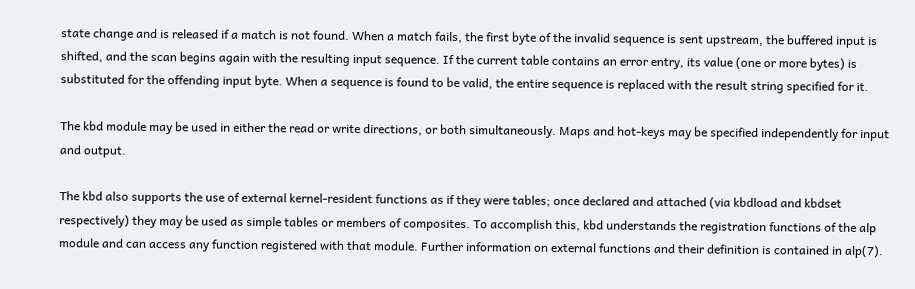state change and is released if a match is not found. When a match fails, the first byte of the invalid sequence is sent upstream, the buffered input is shifted, and the scan begins again with the resulting input sequence. If the current table contains an error entry, its value (one or more bytes) is substituted for the offending input byte. When a sequence is found to be valid, the entire sequence is replaced with the result string specified for it.

The kbd module may be used in either the read or write directions, or both simultaneously. Maps and hot-keys may be specified independently for input and output.

The kbd also supports the use of external kernel-resident functions as if they were tables; once declared and attached (via kbdload and kbdset respectively) they may be used as simple tables or members of composites. To accomplish this, kbd understands the registration functions of the alp module and can access any function registered with that module. Further information on external functions and their definition is contained in alp(7).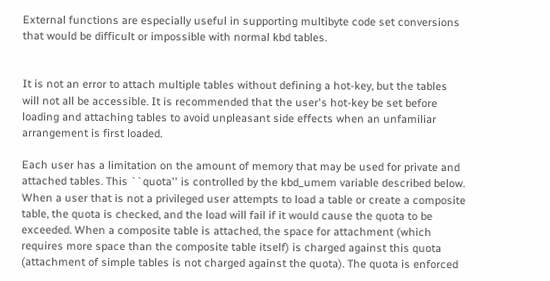External functions are especially useful in supporting multibyte code set conversions that would be difficult or impossible with normal kbd tables.


It is not an error to attach multiple tables without defining a hot-key, but the tables will not all be accessible. It is recommended that the user's hot-key be set before loading and attaching tables to avoid unpleasant side effects when an unfamiliar arrangement is first loaded.

Each user has a limitation on the amount of memory that may be used for private and attached tables. This ``quota'' is controlled by the kbd_umem variable described below. When a user that is not a privileged user attempts to load a table or create a composite table, the quota is checked, and the load will fail if it would cause the quota to be exceeded. When a composite table is attached, the space for attachment (which requires more space than the composite table itself) is charged against this quota (attachment of simple tables is not charged against the quota). The quota is enforced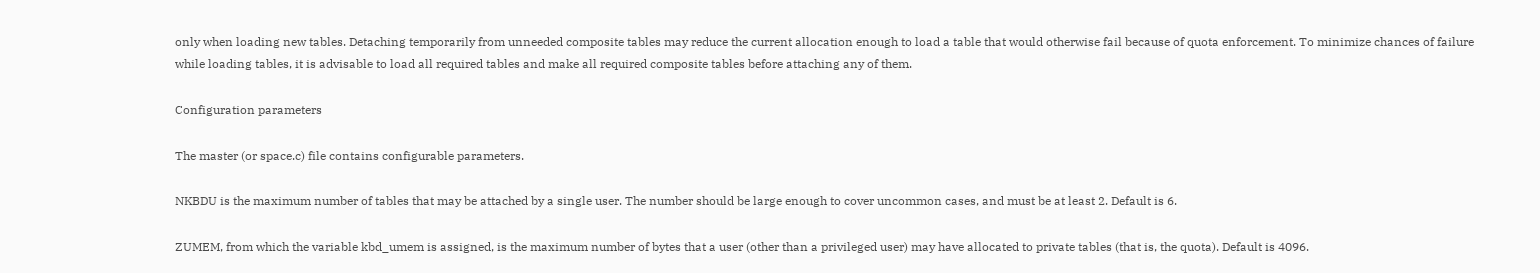only when loading new tables. Detaching temporarily from unneeded composite tables may reduce the current allocation enough to load a table that would otherwise fail because of quota enforcement. To minimize chances of failure while loading tables, it is advisable to load all required tables and make all required composite tables before attaching any of them.

Configuration parameters

The master (or space.c) file contains configurable parameters.

NKBDU is the maximum number of tables that may be attached by a single user. The number should be large enough to cover uncommon cases, and must be at least 2. Default is 6.

ZUMEM, from which the variable kbd_umem is assigned, is the maximum number of bytes that a user (other than a privileged user) may have allocated to private tables (that is, the quota). Default is 4096.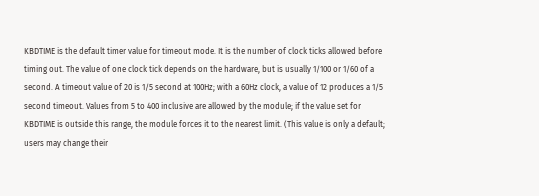KBDTIME is the default timer value for timeout mode. It is the number of clock ticks allowed before timing out. The value of one clock tick depends on the hardware, but is usually 1/100 or 1/60 of a second. A timeout value of 20 is 1/5 second at 100Hz; with a 60Hz clock, a value of 12 produces a 1/5 second timeout. Values from 5 to 400 inclusive are allowed by the module; if the value set for KBDTIME is outside this range, the module forces it to the nearest limit. (This value is only a default; users may change their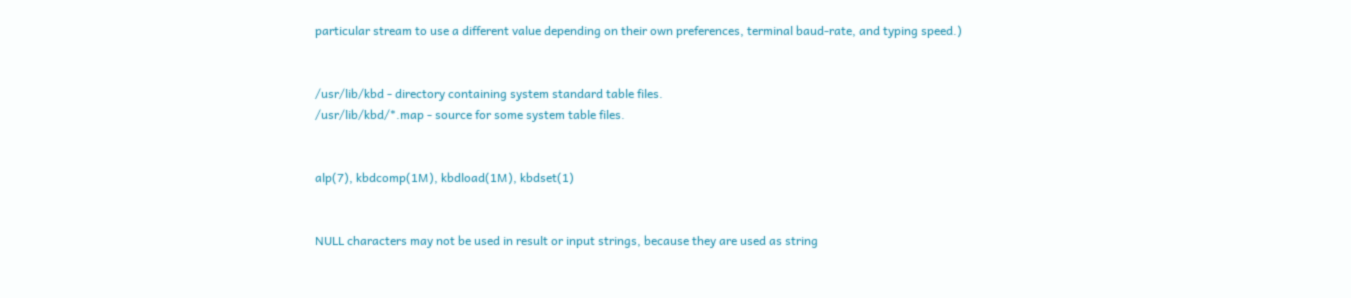particular stream to use a different value depending on their own preferences, terminal baud-rate, and typing speed.)


/usr/lib/kbd - directory containing system standard table files.
/usr/lib/kbd/*.map - source for some system table files.


alp(7), kbdcomp(1M), kbdload(1M), kbdset(1)


NULL characters may not be used in result or input strings, because they are used as string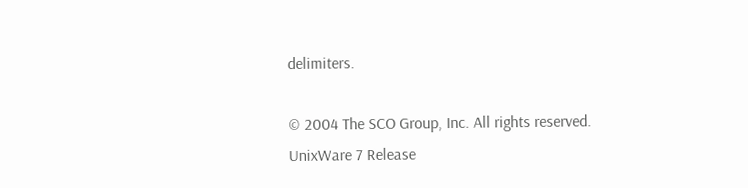delimiters.

© 2004 The SCO Group, Inc. All rights reserved.
UnixWare 7 Release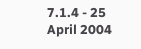7.1.4 - 25 April 2004